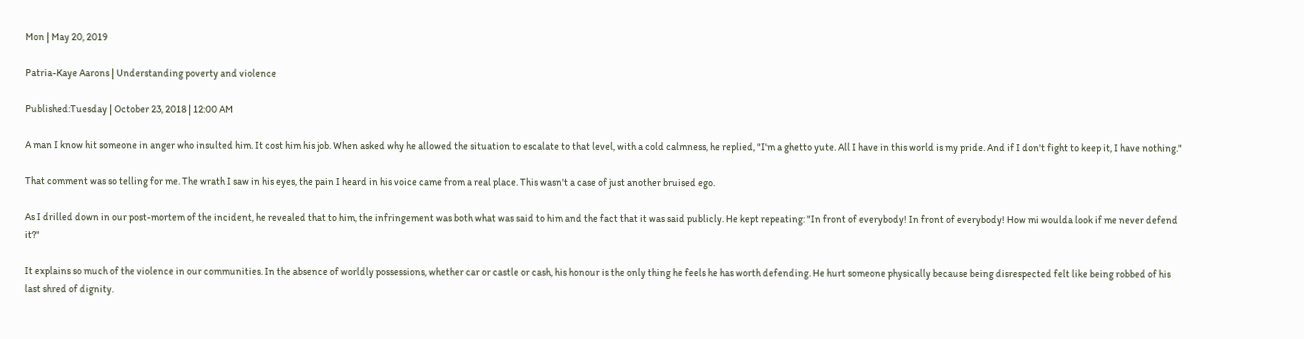Mon | May 20, 2019

Patria-Kaye Aarons | Understanding poverty and violence

Published:Tuesday | October 23, 2018 | 12:00 AM

A man I know hit someone in anger who insulted him. It cost him his job. When asked why he allowed the situation to escalate to that level, with a cold calmness, he replied, "I'm a ghetto yute. All I have in this world is my pride. And if I don't fight to keep it, I have nothing."

That comment was so telling for me. The wrath I saw in his eyes, the pain I heard in his voice came from a real place. This wasn't a case of just another bruised ego.

As I drilled down in our post-mortem of the incident, he revealed that to him, the infringement was both what was said to him and the fact that it was said publicly. He kept repeating: "In front of everybody! In front of everybody! How mi woulda look if me never defend it?"

It explains so much of the violence in our communities. In the absence of worldly possessions, whether car or castle or cash, his honour is the only thing he feels he has worth defending. He hurt someone physically because being disrespected felt like being robbed of his last shred of dignity.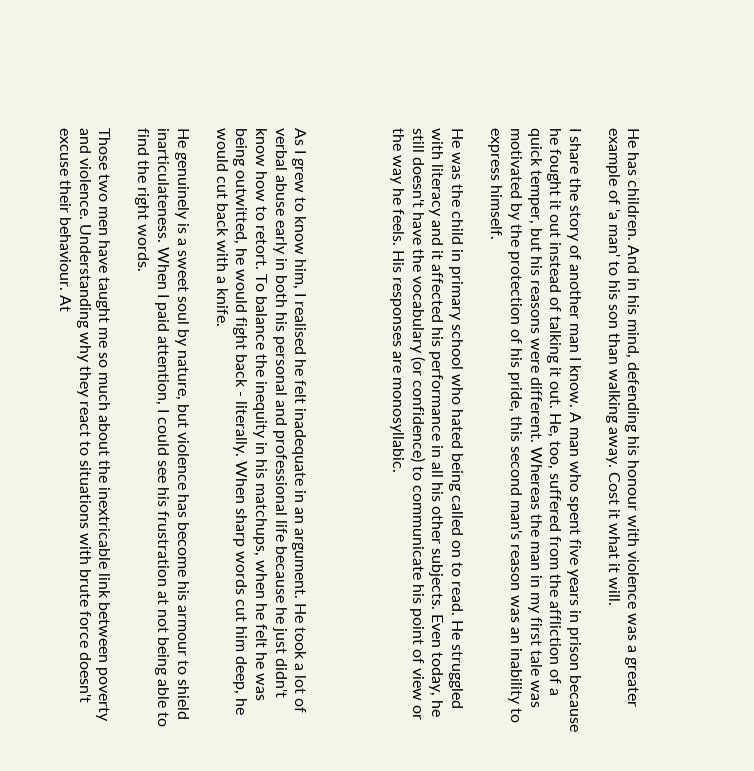He has children. And in his mind, defending his honour with violence was a greater example of 'a man' to his son than walking away. Cost it what it will.

I share the story of another man I know. A man who spent five years in prison because he fought it out instead of talking it out. He, too, suffered from the affliction of a quick temper, but his reasons were different. Whereas the man in my first tale was motivated by the protection of his pride, this second man's reason was an inability to express himself.

He was the child in primary school who hated being called on to read. He struggled with literacy and it affected his performance in all his other subjects. Even today, he still doesn't have the vocabulary (or confidence) to communicate his point of view or the way he feels. His responses are monosyllabic.




As I grew to know him, I realised he felt inadequate in an argument. He took a lot of verbal abuse early in both his personal and professional life because he just didn't know how to retort. To balance the inequity in his matchups, when he felt he was being outwitted, he would fight back - literally. When sharp words cut him deep, he would cut back with a knife.

He genuinely is a sweet soul by nature, but violence has become his armour to shield inarticulateness. When I paid attention, I could see his frustration at not being able to find the right words.

Those two men have taught me so much about the inextricable link between poverty and violence. Understanding why they react to situations with brute force doesn't excuse their behaviour. At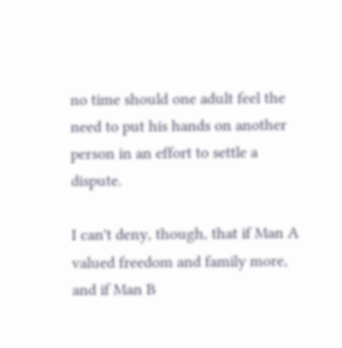no time should one adult feel the need to put his hands on another person in an effort to settle a dispute.

I can't deny, though, that if Man A valued freedom and family more, and if Man B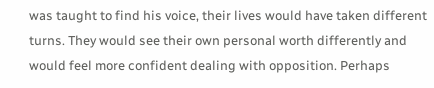was taught to find his voice, their lives would have taken different turns. They would see their own personal worth differently and would feel more confident dealing with opposition. Perhaps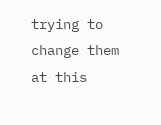trying to change them at this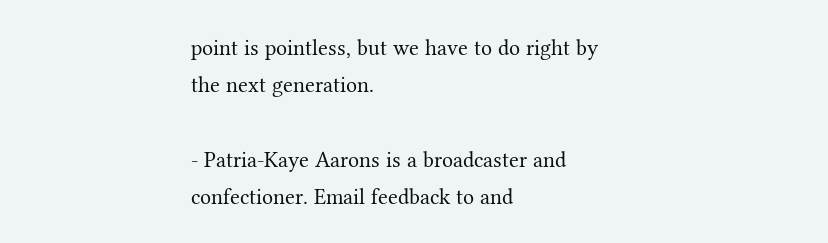point is pointless, but we have to do right by the next generation.

- Patria-Kaye Aarons is a broadcaster and confectioner. Email feedback to and